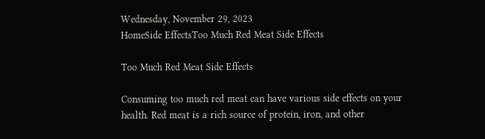Wednesday, November 29, 2023
HomeSide EffectsToo Much Red Meat Side Effects

Too Much Red Meat Side Effects

Consuming too much red meat can have various side effects on your health. Red meat is a rich source of protein, iron, and other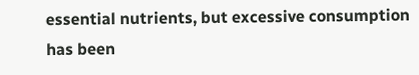essential nutrients, but excessive consumption has been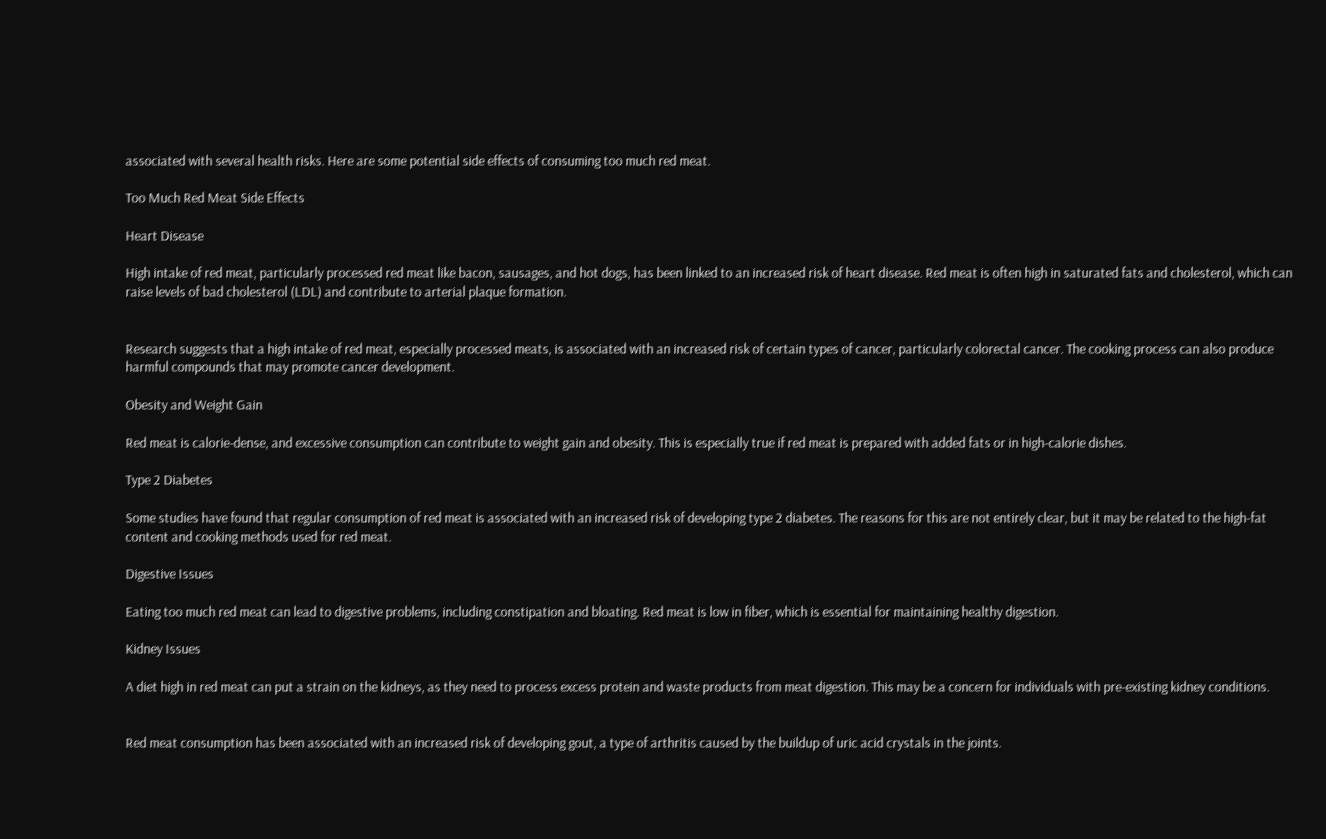associated with several health risks. Here are some potential side effects of consuming too much red meat.

Too Much Red Meat Side Effects

Heart Disease

High intake of red meat, particularly processed red meat like bacon, sausages, and hot dogs, has been linked to an increased risk of heart disease. Red meat is often high in saturated fats and cholesterol, which can raise levels of bad cholesterol (LDL) and contribute to arterial plaque formation.


Research suggests that a high intake of red meat, especially processed meats, is associated with an increased risk of certain types of cancer, particularly colorectal cancer. The cooking process can also produce harmful compounds that may promote cancer development.

Obesity and Weight Gain

Red meat is calorie-dense, and excessive consumption can contribute to weight gain and obesity. This is especially true if red meat is prepared with added fats or in high-calorie dishes.

Type 2 Diabetes

Some studies have found that regular consumption of red meat is associated with an increased risk of developing type 2 diabetes. The reasons for this are not entirely clear, but it may be related to the high-fat content and cooking methods used for red meat.

Digestive Issues

Eating too much red meat can lead to digestive problems, including constipation and bloating. Red meat is low in fiber, which is essential for maintaining healthy digestion.

Kidney Issues

A diet high in red meat can put a strain on the kidneys, as they need to process excess protein and waste products from meat digestion. This may be a concern for individuals with pre-existing kidney conditions.


Red meat consumption has been associated with an increased risk of developing gout, a type of arthritis caused by the buildup of uric acid crystals in the joints.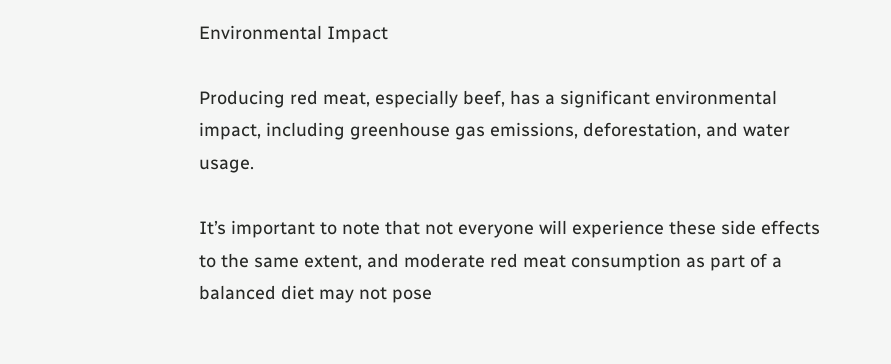Environmental Impact

Producing red meat, especially beef, has a significant environmental impact, including greenhouse gas emissions, deforestation, and water usage.

It’s important to note that not everyone will experience these side effects to the same extent, and moderate red meat consumption as part of a balanced diet may not pose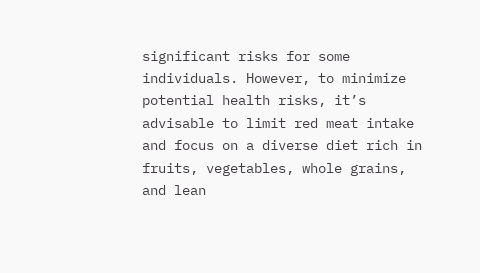significant risks for some individuals. However, to minimize potential health risks, it’s advisable to limit red meat intake and focus on a diverse diet rich in fruits, vegetables, whole grains, and lean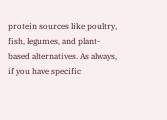protein sources like poultry, fish, legumes, and plant-based alternatives. As always, if you have specific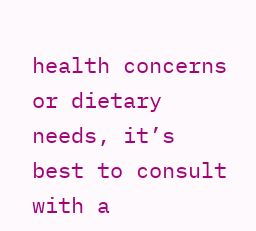health concerns or dietary needs, it’s best to consult with a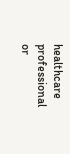healthcare professional or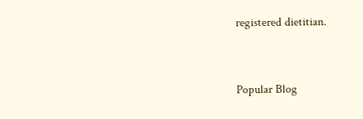registered dietitian.


Popular Blog